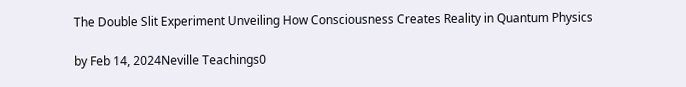The Double Slit Experiment Unveiling How Consciousness Creates Reality in Quantum Physics

by Feb 14, 2024Neville Teachings0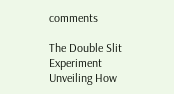comments

The Double Slit Experiment Unveiling How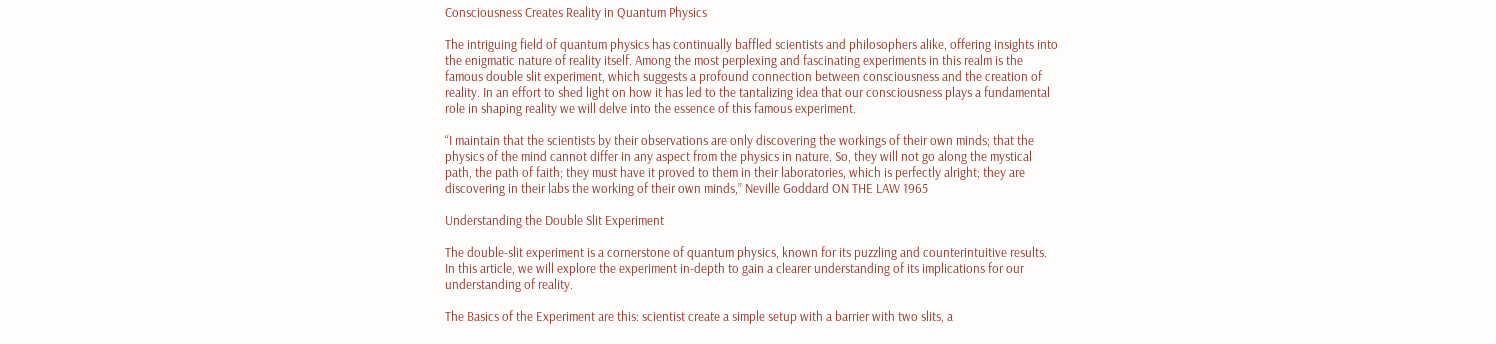Consciousness Creates Reality in Quantum Physics

The intriguing field of quantum physics has continually baffled scientists and philosophers alike, offering insights into the enigmatic nature of reality itself. Among the most perplexing and fascinating experiments in this realm is the famous double slit experiment, which suggests a profound connection between consciousness and the creation of reality. In an effort to shed light on how it has led to the tantalizing idea that our consciousness plays a fundamental role in shaping reality we will delve into the essence of this famous experiment.

“I maintain that the scientists by their observations are only discovering the workings of their own minds; that the physics of the mind cannot differ in any aspect from the physics in nature. So, they will not go along the mystical path, the path of faith; they must have it proved to them in their laboratories, which is perfectly alright; they are discovering in their labs the working of their own minds,” Neville Goddard ON THE LAW 1965

Understanding the Double Slit Experiment

The double-slit experiment is a cornerstone of quantum physics, known for its puzzling and counterintuitive results. In this article, we will explore the experiment in-depth to gain a clearer understanding of its implications for our understanding of reality.

The Basics of the Experiment are this: scientist create a simple setup with a barrier with two slits, a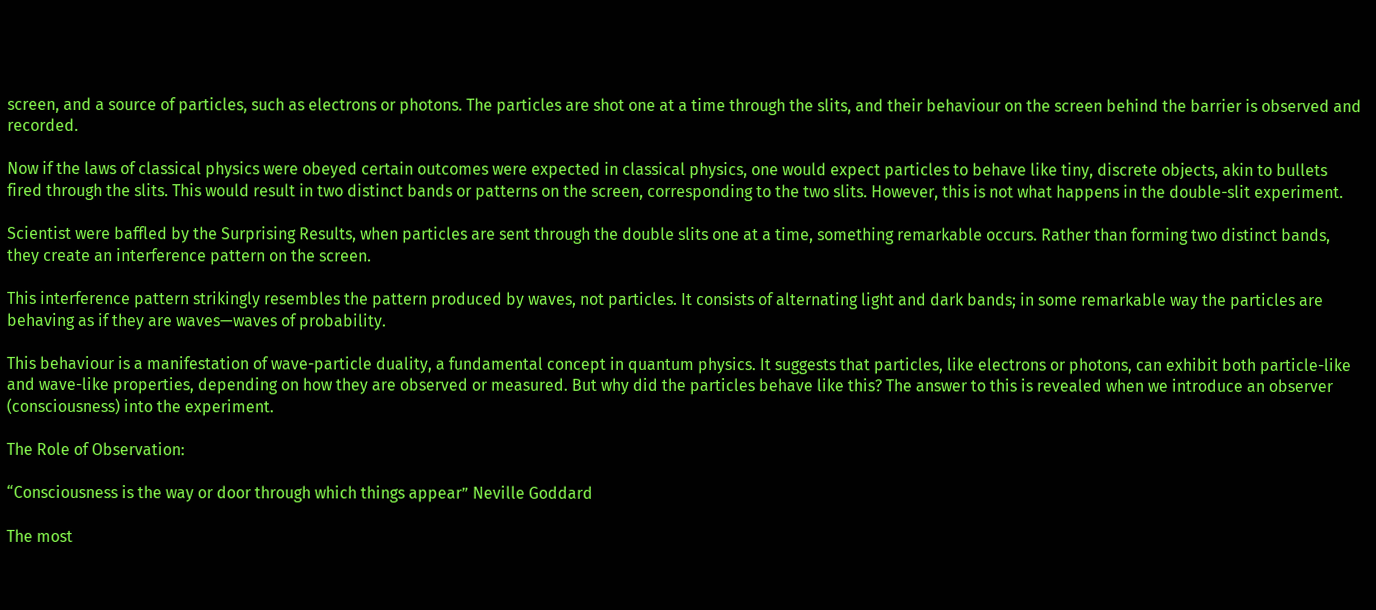screen, and a source of particles, such as electrons or photons. The particles are shot one at a time through the slits, and their behaviour on the screen behind the barrier is observed and recorded.

Now if the laws of classical physics were obeyed certain outcomes were expected in classical physics, one would expect particles to behave like tiny, discrete objects, akin to bullets fired through the slits. This would result in two distinct bands or patterns on the screen, corresponding to the two slits. However, this is not what happens in the double-slit experiment.

Scientist were baffled by the Surprising Results, when particles are sent through the double slits one at a time, something remarkable occurs. Rather than forming two distinct bands, they create an interference pattern on the screen.

This interference pattern strikingly resembles the pattern produced by waves, not particles. It consists of alternating light and dark bands; in some remarkable way the particles are behaving as if they are waves—waves of probability.

This behaviour is a manifestation of wave-particle duality, a fundamental concept in quantum physics. It suggests that particles, like electrons or photons, can exhibit both particle-like and wave-like properties, depending on how they are observed or measured. But why did the particles behave like this? The answer to this is revealed when we introduce an observer (consciousness) into the experiment.

The Role of Observation:

“Consciousness is the way or door through which things appear” Neville Goddard

The most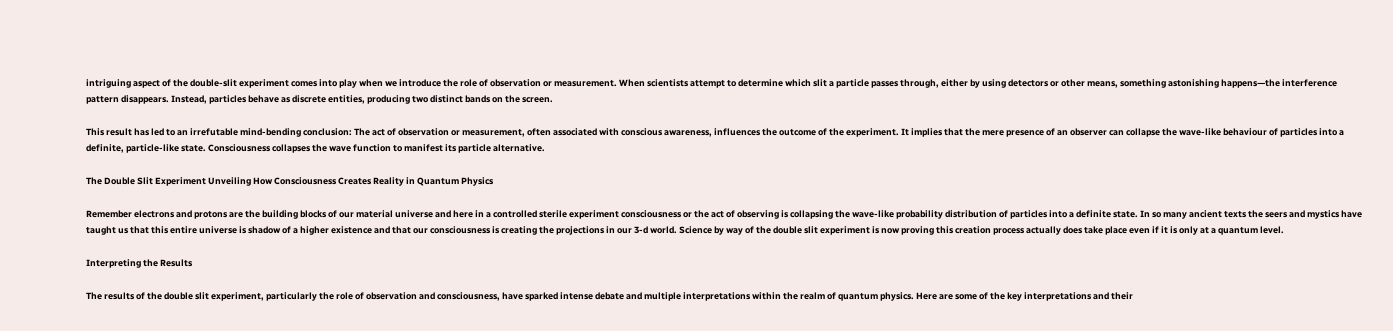intriguing aspect of the double-slit experiment comes into play when we introduce the role of observation or measurement. When scientists attempt to determine which slit a particle passes through, either by using detectors or other means, something astonishing happens—the interference pattern disappears. Instead, particles behave as discrete entities, producing two distinct bands on the screen.

This result has led to an irrefutable mind-bending conclusion: The act of observation or measurement, often associated with conscious awareness, influences the outcome of the experiment. It implies that the mere presence of an observer can collapse the wave-like behaviour of particles into a definite, particle-like state. Consciousness collapses the wave function to manifest its particle alternative.

The Double Slit Experiment Unveiling How Consciousness Creates Reality in Quantum Physics

Remember electrons and protons are the building blocks of our material universe and here in a controlled sterile experiment consciousness or the act of observing is collapsing the wave-like probability distribution of particles into a definite state. In so many ancient texts the seers and mystics have taught us that this entire universe is shadow of a higher existence and that our consciousness is creating the projections in our 3-d world. Science by way of the double slit experiment is now proving this creation process actually does take place even if it is only at a quantum level.

Interpreting the Results

The results of the double slit experiment, particularly the role of observation and consciousness, have sparked intense debate and multiple interpretations within the realm of quantum physics. Here are some of the key interpretations and their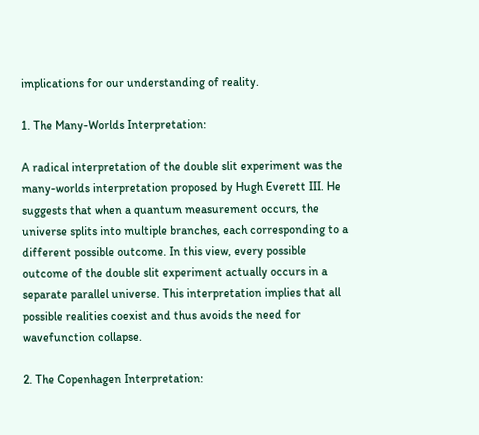implications for our understanding of reality.

1. The Many-Worlds Interpretation:

A radical interpretation of the double slit experiment was the many-worlds interpretation proposed by Hugh Everett III. He suggests that when a quantum measurement occurs, the universe splits into multiple branches, each corresponding to a different possible outcome. In this view, every possible outcome of the double slit experiment actually occurs in a separate parallel universe. This interpretation implies that all possible realities coexist and thus avoids the need for wavefunction collapse.

2. The Copenhagen Interpretation: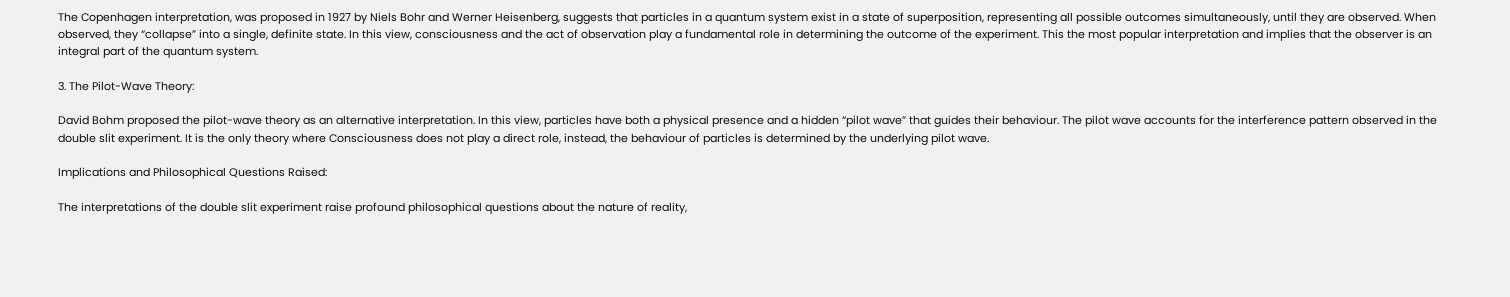The Copenhagen interpretation, was proposed in 1927 by Niels Bohr and Werner Heisenberg, suggests that particles in a quantum system exist in a state of superposition, representing all possible outcomes simultaneously, until they are observed. When observed, they “collapse” into a single, definite state. In this view, consciousness and the act of observation play a fundamental role in determining the outcome of the experiment. This the most popular interpretation and implies that the observer is an integral part of the quantum system.

3. The Pilot-Wave Theory:

David Bohm proposed the pilot-wave theory as an alternative interpretation. In this view, particles have both a physical presence and a hidden “pilot wave” that guides their behaviour. The pilot wave accounts for the interference pattern observed in the double slit experiment. It is the only theory where Consciousness does not play a direct role, instead, the behaviour of particles is determined by the underlying pilot wave.

Implications and Philosophical Questions Raised:

The interpretations of the double slit experiment raise profound philosophical questions about the nature of reality,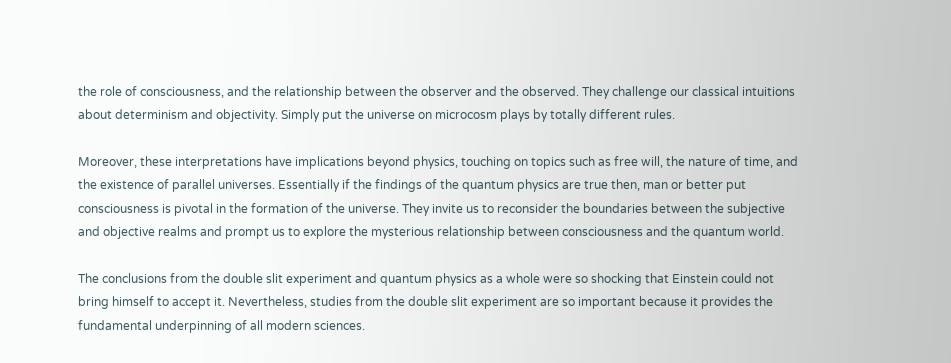the role of consciousness, and the relationship between the observer and the observed. They challenge our classical intuitions about determinism and objectivity. Simply put the universe on microcosm plays by totally different rules.

Moreover, these interpretations have implications beyond physics, touching on topics such as free will, the nature of time, and the existence of parallel universes. Essentially if the findings of the quantum physics are true then, man or better put consciousness is pivotal in the formation of the universe. They invite us to reconsider the boundaries between the subjective and objective realms and prompt us to explore the mysterious relationship between consciousness and the quantum world.

The conclusions from the double slit experiment and quantum physics as a whole were so shocking that Einstein could not bring himself to accept it. Nevertheless, studies from the double slit experiment are so important because it provides the fundamental underpinning of all modern sciences.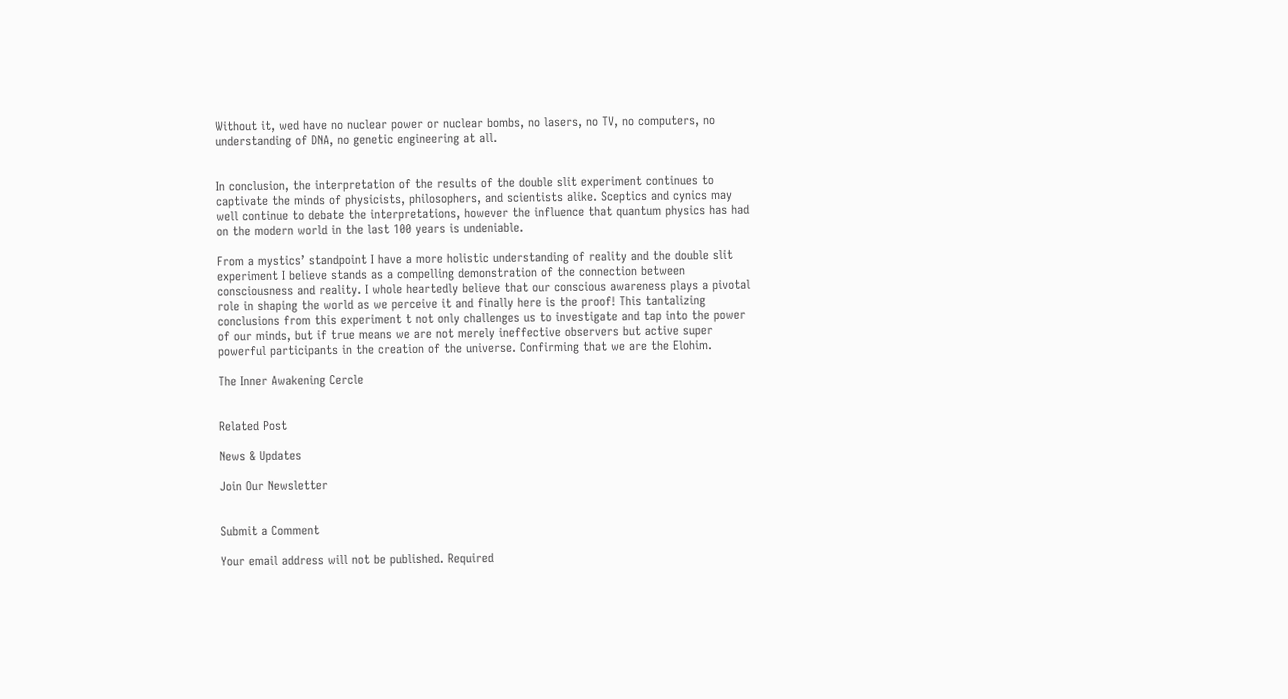Without it, wed have no nuclear power or nuclear bombs, no lasers, no TV, no computers, no understanding of DNA, no genetic engineering at all.


In conclusion, the interpretation of the results of the double slit experiment continues to captivate the minds of physicists, philosophers, and scientists alike. Sceptics and cynics may well continue to debate the interpretations, however the influence that quantum physics has had on the modern world in the last 100 years is undeniable.

From a mystics’ standpoint I have a more holistic understanding of reality and the double slit experiment I believe stands as a compelling demonstration of the connection between consciousness and reality. I whole heartedly believe that our conscious awareness plays a pivotal role in shaping the world as we perceive it and finally here is the proof! This tantalizing conclusions from this experiment t not only challenges us to investigate and tap into the power of our minds, but if true means we are not merely ineffective observers but active super powerful participants in the creation of the universe. Confirming that we are the Elohim.

The Inner Awakening Cercle


Related Post

News & Updates

Join Our Newsletter


Submit a Comment

Your email address will not be published. Required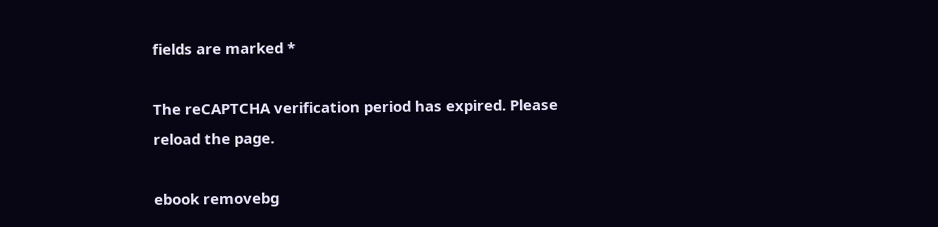fields are marked *

The reCAPTCHA verification period has expired. Please reload the page.

ebook removebg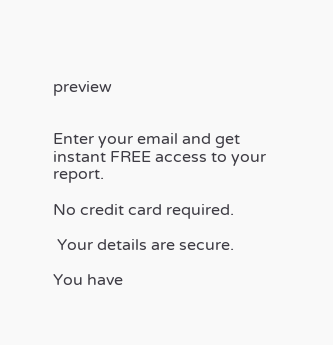preview


Enter your email and get instant FREE access to your report.

No credit card required.

 Your details are secure.

You have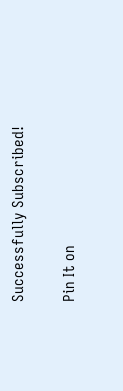Successfully Subscribed!

Pin It on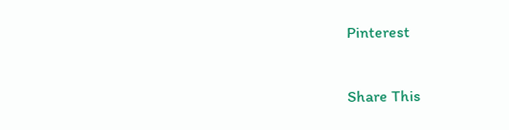Pinterest

Share This